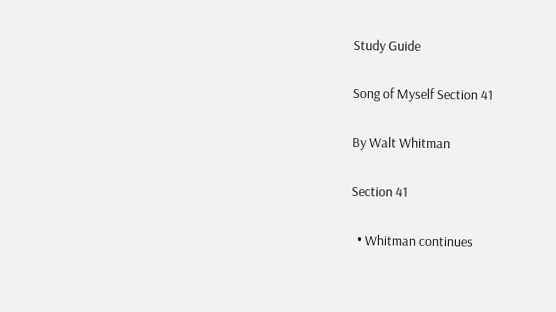Study Guide

Song of Myself Section 41

By Walt Whitman

Section 41

  • Whitman continues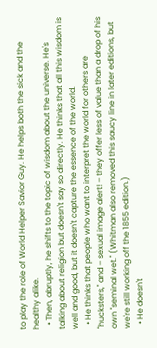to play the role of World Helper Savior Guy. He helps both the sick and the healthy alike.
  • Then, abruptly, he shifts to the topic of wisdom about the universe. He's talking about religion but doesn't say so directly. He thinks that all this wisdom is well and good, but it doesn't capture the essence of the world.
  • He thinks that people who want to interpret the world for others are "hucksters," and – sexual image alert! – they offer less of value than a drop of his own "seminal wet." (Whitman also removed this saucy line in later editions, but we're still working off the 1855 edition.)
  • He doesn't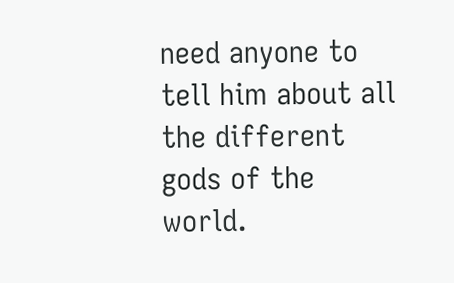need anyone to tell him about all the different gods of the world.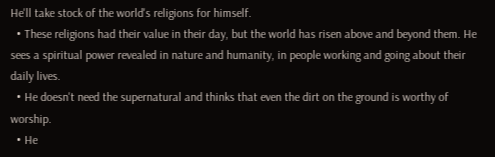He'll take stock of the world's religions for himself.
  • These religions had their value in their day, but the world has risen above and beyond them. He sees a spiritual power revealed in nature and humanity, in people working and going about their daily lives.
  • He doesn't need the supernatural and thinks that even the dirt on the ground is worthy of worship.
  • He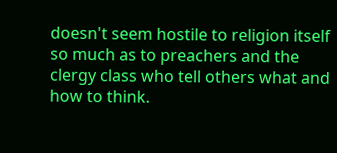doesn't seem hostile to religion itself so much as to preachers and the clergy class who tell others what and how to think.